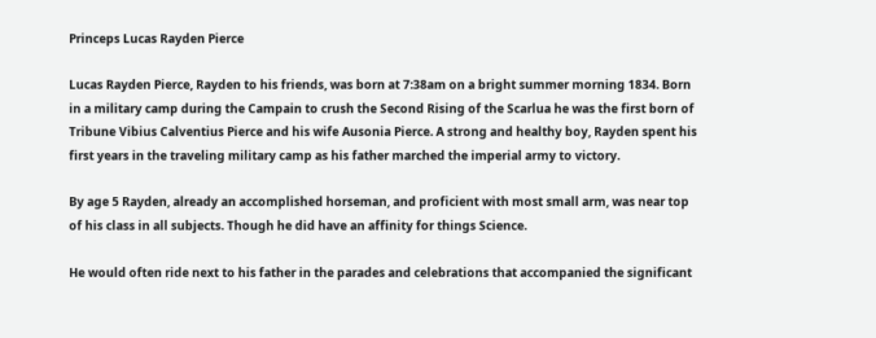Princeps Lucas Rayden Pierce

Lucas Rayden Pierce, Rayden to his friends, was born at 7:38am on a bright summer morning 1834. Born  in a military camp during the Campain to crush the Second Rising of the Scarlua he was the first born of Tribune Vibius Calventius Pierce and his wife Ausonia Pierce. A strong and healthy boy, Rayden spent his first years in the traveling military camp as his father marched the imperial army to victory.

By age 5 Rayden, already an accomplished horseman, and proficient with most small arm, was near top of his class in all subjects. Though he did have an affinity for things Science.

He would often ride next to his father in the parades and celebrations that accompanied the significant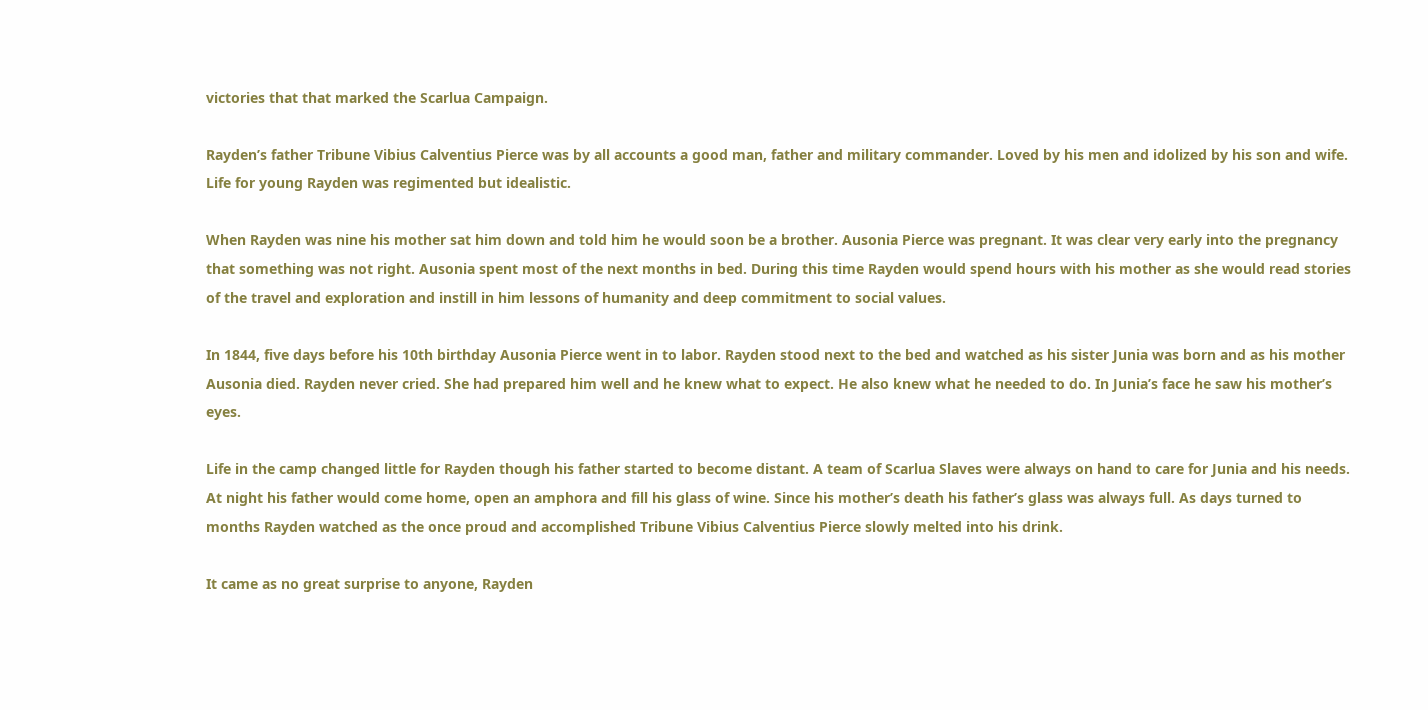victories that that marked the Scarlua Campaign.

Rayden’s father Tribune Vibius Calventius Pierce was by all accounts a good man, father and military commander. Loved by his men and idolized by his son and wife. Life for young Rayden was regimented but idealistic.

When Rayden was nine his mother sat him down and told him he would soon be a brother. Ausonia Pierce was pregnant. It was clear very early into the pregnancy that something was not right. Ausonia spent most of the next months in bed. During this time Rayden would spend hours with his mother as she would read stories of the travel and exploration and instill in him lessons of humanity and deep commitment to social values.

In 1844, five days before his 10th birthday Ausonia Pierce went in to labor. Rayden stood next to the bed and watched as his sister Junia was born and as his mother Ausonia died. Rayden never cried. She had prepared him well and he knew what to expect. He also knew what he needed to do. In Junia’s face he saw his mother’s eyes.

Life in the camp changed little for Rayden though his father started to become distant. A team of Scarlua Slaves were always on hand to care for Junia and his needs. At night his father would come home, open an amphora and fill his glass of wine. Since his mother’s death his father’s glass was always full. As days turned to months Rayden watched as the once proud and accomplished Tribune Vibius Calventius Pierce slowly melted into his drink.

It came as no great surprise to anyone, Rayden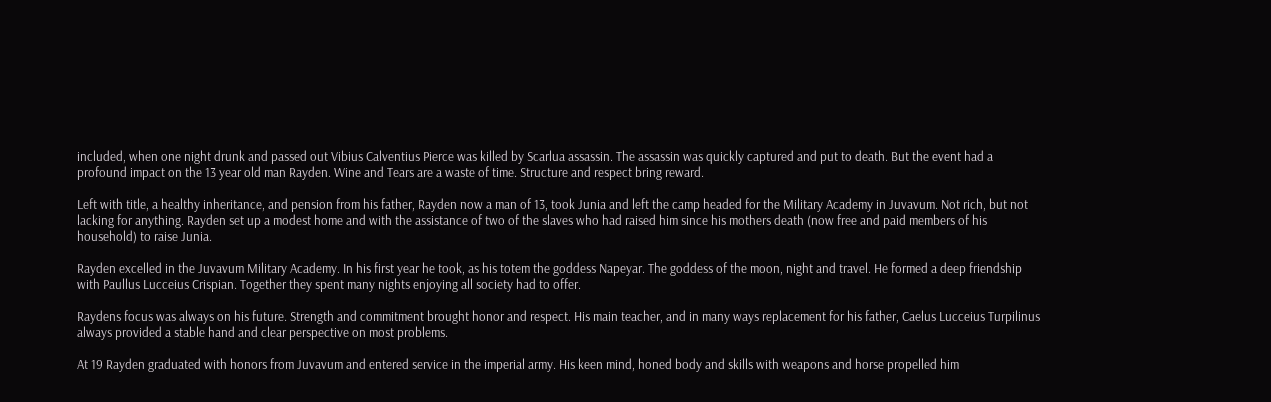included, when one night drunk and passed out Vibius Calventius Pierce was killed by Scarlua assassin. The assassin was quickly captured and put to death. But the event had a profound impact on the 13 year old man Rayden. Wine and Tears are a waste of time. Structure and respect bring reward.

Left with title, a healthy inheritance, and pension from his father, Rayden now a man of 13, took Junia and left the camp headed for the Military Academy in Juvavum. Not rich, but not lacking for anything. Rayden set up a modest home and with the assistance of two of the slaves who had raised him since his mothers death (now free and paid members of his household) to raise Junia.

Rayden excelled in the Juvavum Military Academy. In his first year he took, as his totem the goddess Napeyar. The goddess of the moon, night and travel. He formed a deep friendship with Paullus Lucceius Crispian. Together they spent many nights enjoying all society had to offer.

Raydens focus was always on his future. Strength and commitment brought honor and respect. His main teacher, and in many ways replacement for his father, Caelus Lucceius Turpilinus always provided a stable hand and clear perspective on most problems.

At 19 Rayden graduated with honors from Juvavum and entered service in the imperial army. His keen mind, honed body and skills with weapons and horse propelled him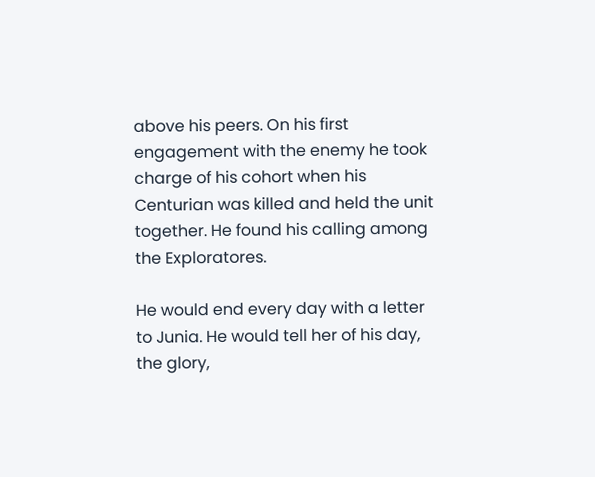above his peers. On his first engagement with the enemy he took charge of his cohort when his Centurian was killed and held the unit together. He found his calling among the Exploratores.

He would end every day with a letter to Junia. He would tell her of his day, the glory,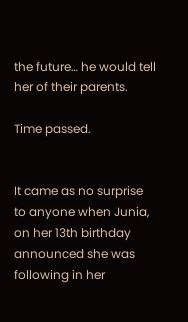the future… he would tell her of their parents.

Time passed.


It came as no surprise to anyone when Junia, on her 13th birthday announced she was following in her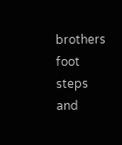brothers foot steps and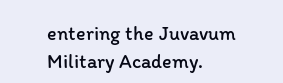entering the Juvavum Military Academy.